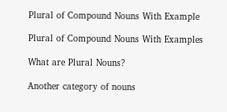Plural of Compound Nouns With Example

Plural of Compound Nouns With Examples

What are Plural Nouns?

Another category of nouns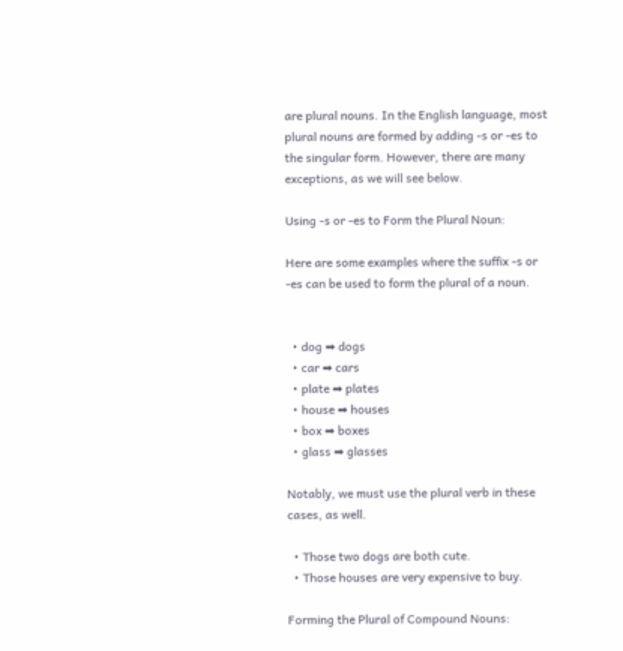are plural nouns. In the English language, most plural nouns are formed by adding -s or -es to the singular form. However, there are many exceptions, as we will see below.

Using -s or -es to Form the Plural Noun:

Here are some examples where the suffix -s or -es can be used to form the plural of a noun.


  • dog ➡ dogs
  • car ➡ cars
  • plate ➡ plates
  • house ➡ houses
  • box ➡ boxes
  • glass ➡ glasses

Notably, we must use the plural verb in these cases, as well.

  • Those two dogs are both cute.
  • Those houses are very expensive to buy.

Forming the Plural of Compound Nouns: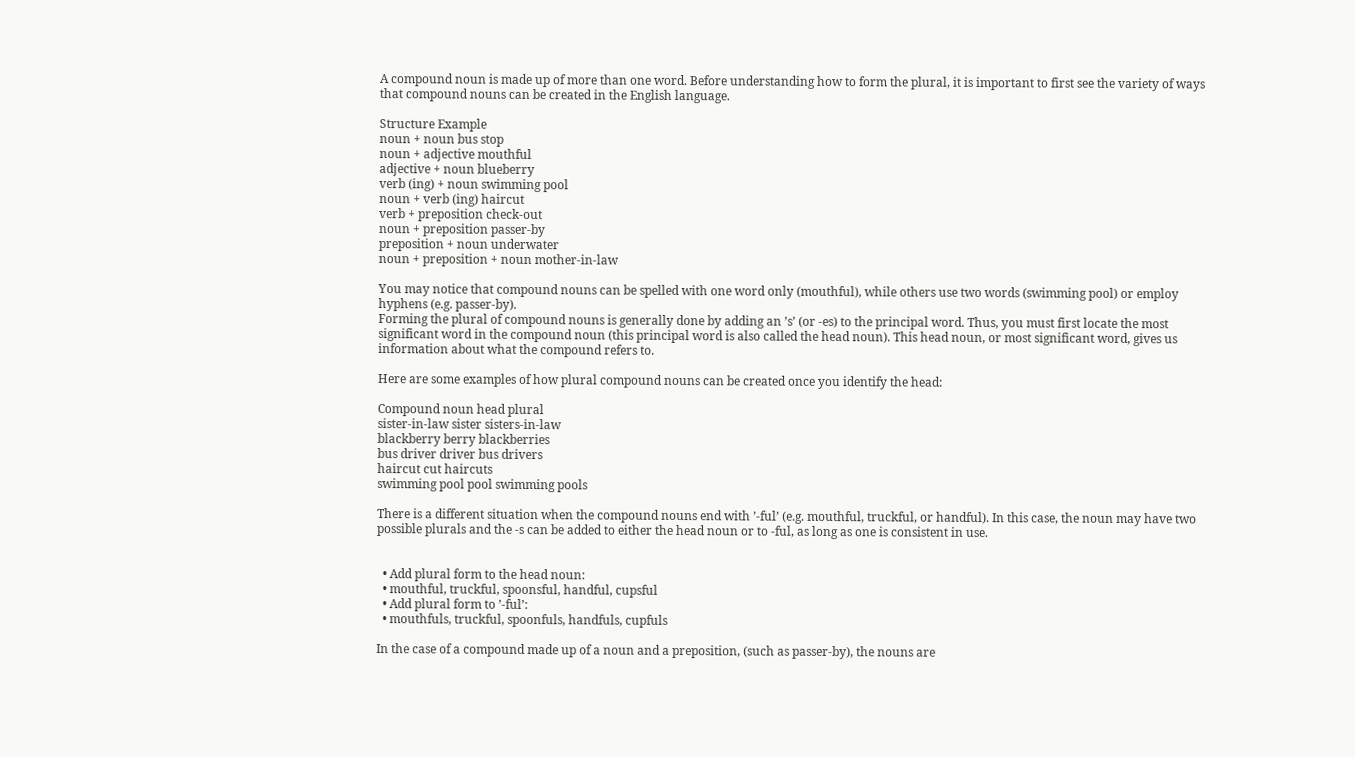A compound noun is made up of more than one word. Before understanding how to form the plural, it is important to first see the variety of ways that compound nouns can be created in the English language.

Structure Example
noun + noun bus stop
noun + adjective mouthful
adjective + noun blueberry
verb (ing) + noun swimming pool
noun + verb (ing) haircut
verb + preposition check-out
noun + preposition passer-by
preposition + noun underwater
noun + preposition + noun mother-in-law

You may notice that compound nouns can be spelled with one word only (mouthful), while others use two words (swimming pool) or employ hyphens (e.g. passer-by).
Forming the plural of compound nouns is generally done by adding an ’s’ (or -es) to the principal word. Thus, you must first locate the most significant word in the compound noun (this principal word is also called the head noun). This head noun, or most significant word, gives us information about what the compound refers to.

Here are some examples of how plural compound nouns can be created once you identify the head:

Compound noun head plural
sister-in-law sister sisters-in-law
blackberry berry blackberries
bus driver driver bus drivers
haircut cut haircuts
swimming pool pool swimming pools

There is a different situation when the compound nouns end with ’-ful’ (e.g. mouthful, truckful, or handful). In this case, the noun may have two possible plurals and the -s can be added to either the head noun or to -ful, as long as one is consistent in use.


  • Add plural form to the head noun:
  • mouthful, truckful, spoonsful, handful, cupsful
  • Add plural form to ’-ful’:
  • mouthfuls, truckful, spoonfuls, handfuls, cupfuls

In the case of a compound made up of a noun and a preposition, (such as passer-by), the nouns are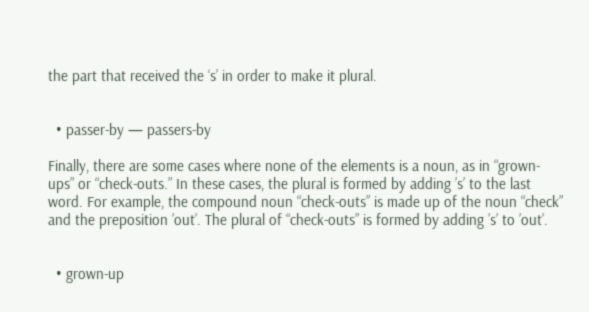the part that received the ‘s’ in order to make it plural.


  • passer-by — passers-by

Finally, there are some cases where none of the elements is a noun, as in “grown-ups” or “check-outs.” In these cases, the plural is formed by adding ’s’ to the last word. For example, the compound noun “check-outs” is made up of the noun “check” and the preposition ’out’. The plural of “check-outs” is formed by adding ’s’ to ’out’.


  • grown-up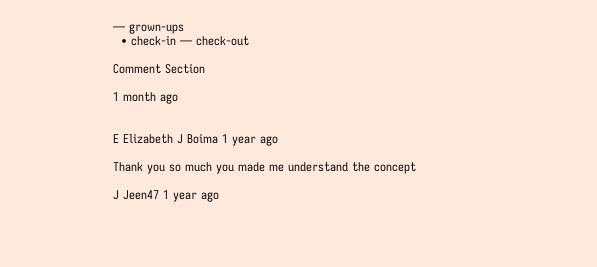— grown-ups
  • check-in — check-out

Comment Section

1 month ago


E Elizabeth J Boima 1 year ago

Thank you so much you made me understand the concept

J Jeen47 1 year ago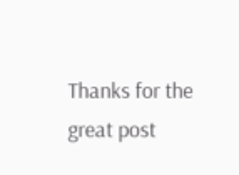Thanks for the great post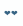❤❤